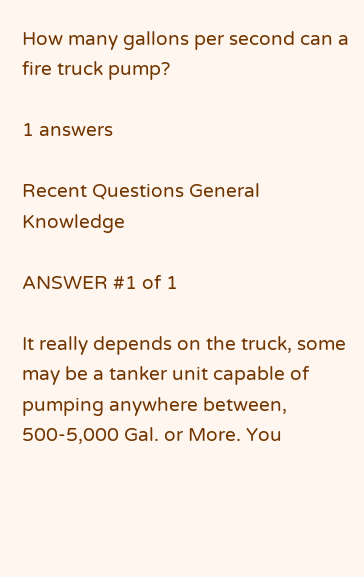How many gallons per second can a fire truck pump?

1 answers

Recent Questions General Knowledge

ANSWER #1 of 1

It really depends on the truck, some may be a tanker unit capable of pumping anywhere between, 500-5,000 Gal. or More. You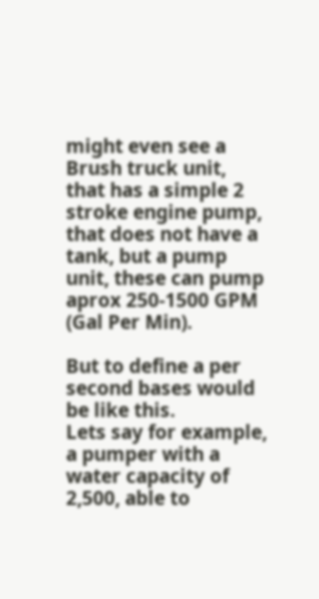might even see a Brush truck unit, that has a simple 2 stroke engine pump, that does not have a tank, but a pump unit, these can pump aprox 250-1500 GPM (Gal Per Min).

But to define a per second bases would be like this.
Lets say for example, a pumper with a water capacity of 2,500, able to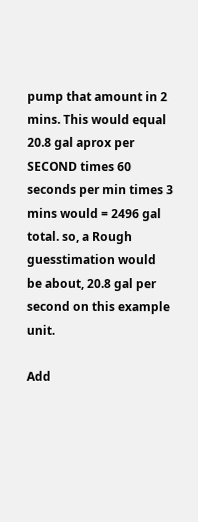pump that amount in 2 mins. This would equal 20.8 gal aprox per SECOND times 60 seconds per min times 3 mins would = 2496 gal total. so, a Rough guesstimation would be about, 20.8 gal per second on this example unit.

Add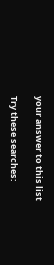your answer to this list

Try these searches: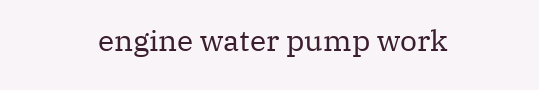engine water pump work